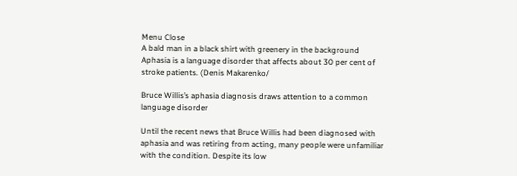Menu Close
A bald man in a black shirt with greenery in the background
Aphasia is a language disorder that affects about 30 per cent of stroke patients. (Denis Makarenko/

Bruce Willis’s aphasia diagnosis draws attention to a common language disorder

Until the recent news that Bruce Willis had been diagnosed with aphasia and was retiring from acting, many people were unfamiliar with the condition. Despite its low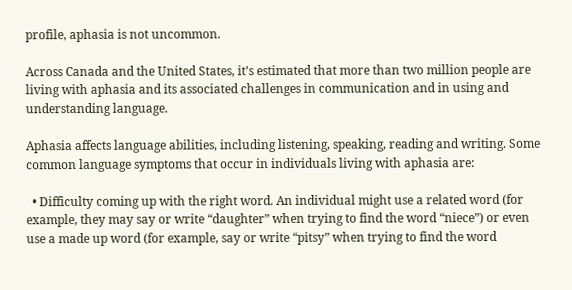profile, aphasia is not uncommon.

Across Canada and the United States, it’s estimated that more than two million people are living with aphasia and its associated challenges in communication and in using and understanding language.

Aphasia affects language abilities, including listening, speaking, reading and writing. Some common language symptoms that occur in individuals living with aphasia are:

  • Difficulty coming up with the right word. An individual might use a related word (for example, they may say or write “daughter” when trying to find the word “niece”) or even use a made up word (for example, say or write “pitsy” when trying to find the word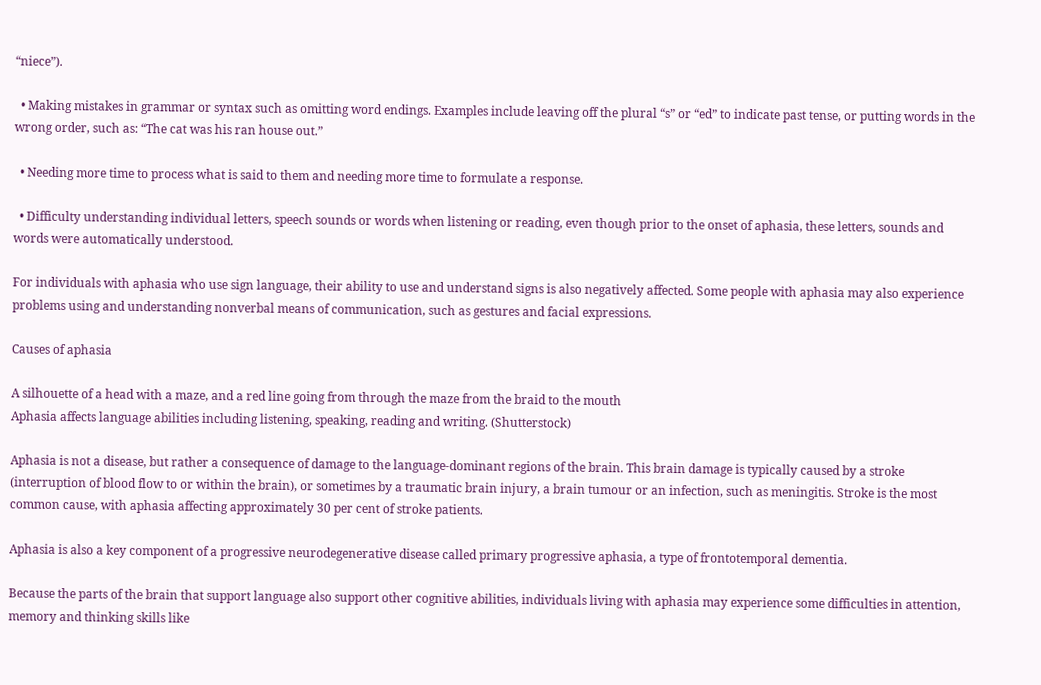“niece”).

  • Making mistakes in grammar or syntax such as omitting word endings. Examples include leaving off the plural “s” or “ed” to indicate past tense, or putting words in the wrong order, such as: “The cat was his ran house out.”

  • Needing more time to process what is said to them and needing more time to formulate a response.

  • Difficulty understanding individual letters, speech sounds or words when listening or reading, even though prior to the onset of aphasia, these letters, sounds and words were automatically understood.

For individuals with aphasia who use sign language, their ability to use and understand signs is also negatively affected. Some people with aphasia may also experience problems using and understanding nonverbal means of communication, such as gestures and facial expressions.

Causes of aphasia

A silhouette of a head with a maze, and a red line going from through the maze from the braid to the mouth
Aphasia affects language abilities including listening, speaking, reading and writing. (Shutterstock)

Aphasia is not a disease, but rather a consequence of damage to the language-dominant regions of the brain. This brain damage is typically caused by a stroke (interruption of blood flow to or within the brain), or sometimes by a traumatic brain injury, a brain tumour or an infection, such as meningitis. Stroke is the most common cause, with aphasia affecting approximately 30 per cent of stroke patients.

Aphasia is also a key component of a progressive neurodegenerative disease called primary progressive aphasia, a type of frontotemporal dementia.

Because the parts of the brain that support language also support other cognitive abilities, individuals living with aphasia may experience some difficulties in attention, memory and thinking skills like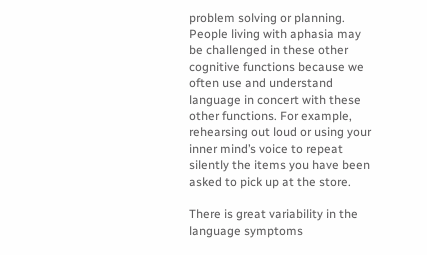problem solving or planning. People living with aphasia may be challenged in these other cognitive functions because we often use and understand language in concert with these other functions. For example, rehearsing out loud or using your inner mind’s voice to repeat silently the items you have been asked to pick up at the store.

There is great variability in the language symptoms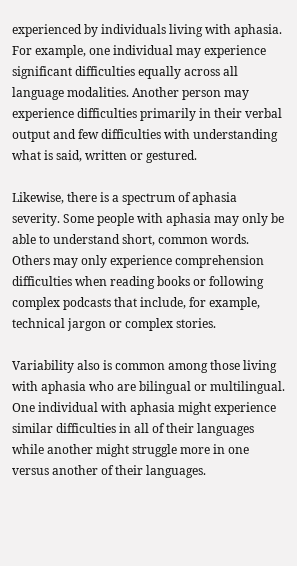experienced by individuals living with aphasia. For example, one individual may experience significant difficulties equally across all language modalities. Another person may experience difficulties primarily in their verbal output and few difficulties with understanding what is said, written or gestured.

Likewise, there is a spectrum of aphasia severity. Some people with aphasia may only be able to understand short, common words. Others may only experience comprehension difficulties when reading books or following complex podcasts that include, for example, technical jargon or complex stories.

Variability also is common among those living with aphasia who are bilingual or multilingual. One individual with aphasia might experience similar difficulties in all of their languages while another might struggle more in one versus another of their languages.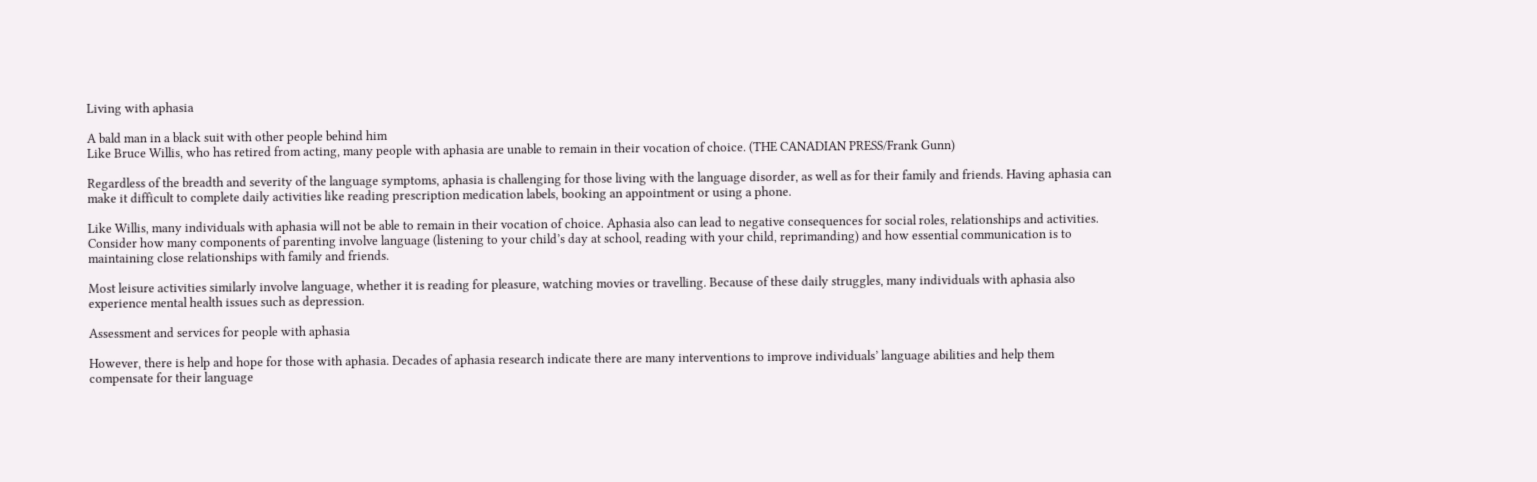Living with aphasia

A bald man in a black suit with other people behind him
Like Bruce Willis, who has retired from acting, many people with aphasia are unable to remain in their vocation of choice. (THE CANADIAN PRESS/Frank Gunn)

Regardless of the breadth and severity of the language symptoms, aphasia is challenging for those living with the language disorder, as well as for their family and friends. Having aphasia can make it difficult to complete daily activities like reading prescription medication labels, booking an appointment or using a phone.

Like Willis, many individuals with aphasia will not be able to remain in their vocation of choice. Aphasia also can lead to negative consequences for social roles, relationships and activities. Consider how many components of parenting involve language (listening to your child’s day at school, reading with your child, reprimanding) and how essential communication is to maintaining close relationships with family and friends.

Most leisure activities similarly involve language, whether it is reading for pleasure, watching movies or travelling. Because of these daily struggles, many individuals with aphasia also experience mental health issues such as depression.

Assessment and services for people with aphasia

However, there is help and hope for those with aphasia. Decades of aphasia research indicate there are many interventions to improve individuals’ language abilities and help them compensate for their language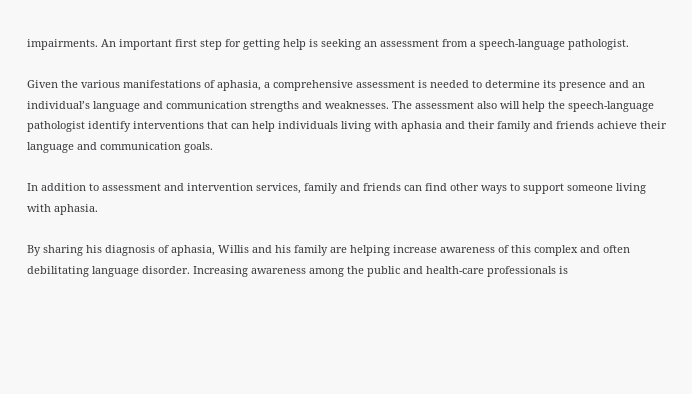impairments. An important first step for getting help is seeking an assessment from a speech-language pathologist.

Given the various manifestations of aphasia, a comprehensive assessment is needed to determine its presence and an individual’s language and communication strengths and weaknesses. The assessment also will help the speech-language pathologist identify interventions that can help individuals living with aphasia and their family and friends achieve their language and communication goals.

In addition to assessment and intervention services, family and friends can find other ways to support someone living with aphasia.

By sharing his diagnosis of aphasia, Willis and his family are helping increase awareness of this complex and often debilitating language disorder. Increasing awareness among the public and health-care professionals is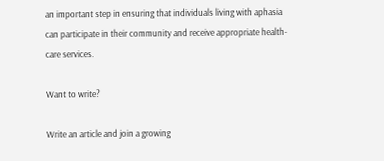an important step in ensuring that individuals living with aphasia can participate in their community and receive appropriate health-care services.

Want to write?

Write an article and join a growing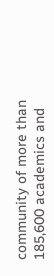community of more than 185,600 academics and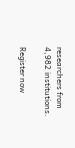researchers from 4,982 institutions.

Register now